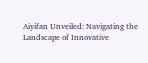Aiyifan Unveiled: Navigating the Landscape of Innovative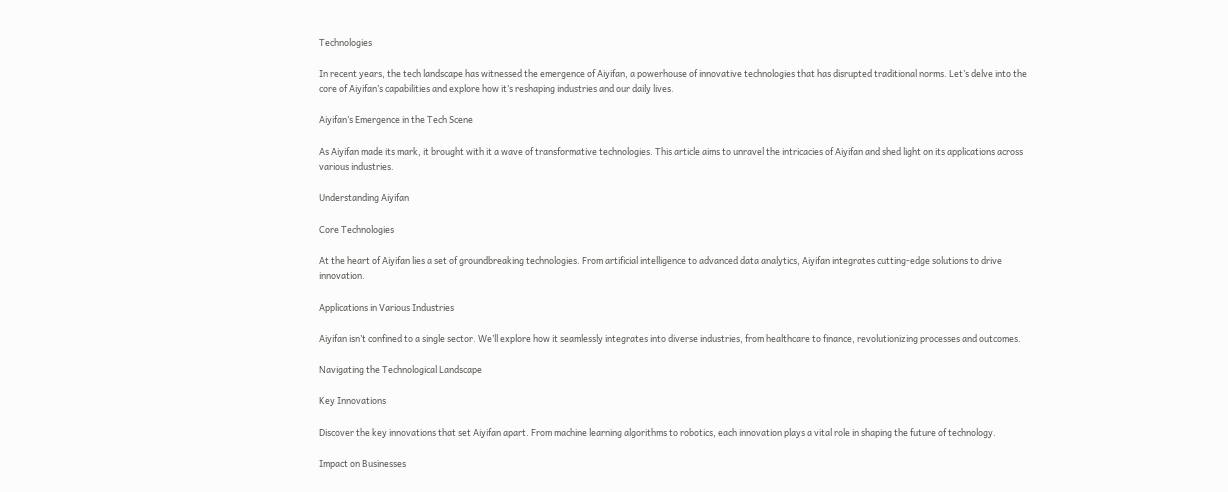Technologies

In recent years, the tech landscape has witnessed the emergence of Aiyifan, a powerhouse of innovative technologies that has disrupted traditional norms. Let’s delve into the core of Aiyifan’s capabilities and explore how it’s reshaping industries and our daily lives.

Aiyifan’s Emergence in the Tech Scene

As Aiyifan made its mark, it brought with it a wave of transformative technologies. This article aims to unravel the intricacies of Aiyifan and shed light on its applications across various industries.

Understanding Aiyifan

Core Technologies

At the heart of Aiyifan lies a set of groundbreaking technologies. From artificial intelligence to advanced data analytics, Aiyifan integrates cutting-edge solutions to drive innovation.

Applications in Various Industries

Aiyifan isn’t confined to a single sector. We’ll explore how it seamlessly integrates into diverse industries, from healthcare to finance, revolutionizing processes and outcomes.

Navigating the Technological Landscape

Key Innovations

Discover the key innovations that set Aiyifan apart. From machine learning algorithms to robotics, each innovation plays a vital role in shaping the future of technology.

Impact on Businesses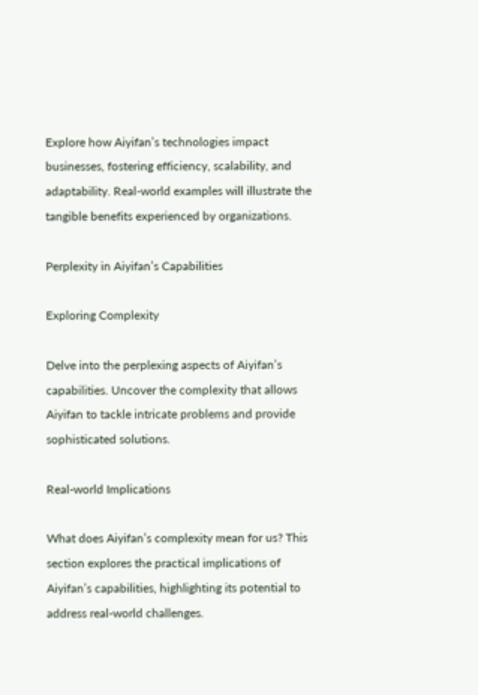Explore how Aiyifan’s technologies impact businesses, fostering efficiency, scalability, and adaptability. Real-world examples will illustrate the tangible benefits experienced by organizations.

Perplexity in Aiyifan’s Capabilities

Exploring Complexity

Delve into the perplexing aspects of Aiyifan’s capabilities. Uncover the complexity that allows Aiyifan to tackle intricate problems and provide sophisticated solutions.

Real-world Implications

What does Aiyifan’s complexity mean for us? This section explores the practical implications of Aiyifan’s capabilities, highlighting its potential to address real-world challenges.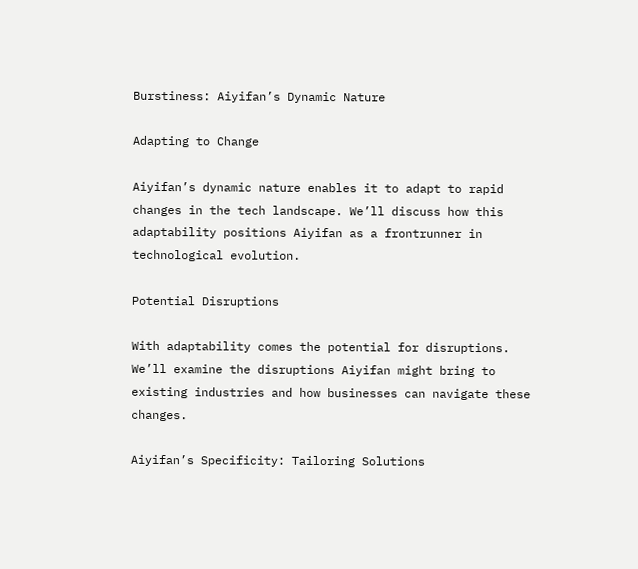Burstiness: Aiyifan’s Dynamic Nature

Adapting to Change

Aiyifan’s dynamic nature enables it to adapt to rapid changes in the tech landscape. We’ll discuss how this adaptability positions Aiyifan as a frontrunner in technological evolution.

Potential Disruptions

With adaptability comes the potential for disruptions. We’ll examine the disruptions Aiyifan might bring to existing industries and how businesses can navigate these changes.

Aiyifan’s Specificity: Tailoring Solutions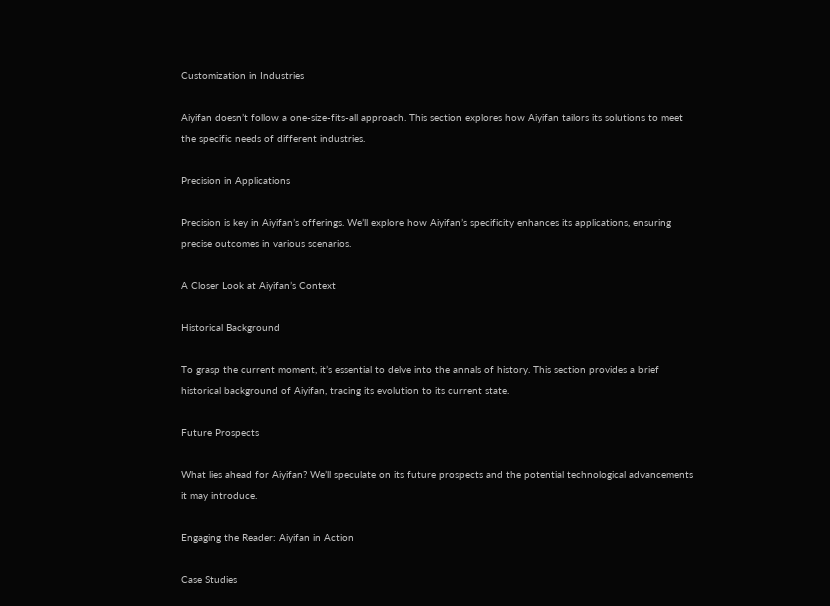Customization in Industries

Aiyifan doesn’t follow a one-size-fits-all approach. This section explores how Aiyifan tailors its solutions to meet the specific needs of different industries.

Precision in Applications

Precision is key in Aiyifan’s offerings. We’ll explore how Aiyifan’s specificity enhances its applications, ensuring precise outcomes in various scenarios.

A Closer Look at Aiyifan’s Context

Historical Background

To grasp the current moment, it’s essential to delve into the annals of history. This section provides a brief historical background of Aiyifan, tracing its evolution to its current state.

Future Prospects

What lies ahead for Aiyifan? We’ll speculate on its future prospects and the potential technological advancements it may introduce.

Engaging the Reader: Aiyifan in Action

Case Studies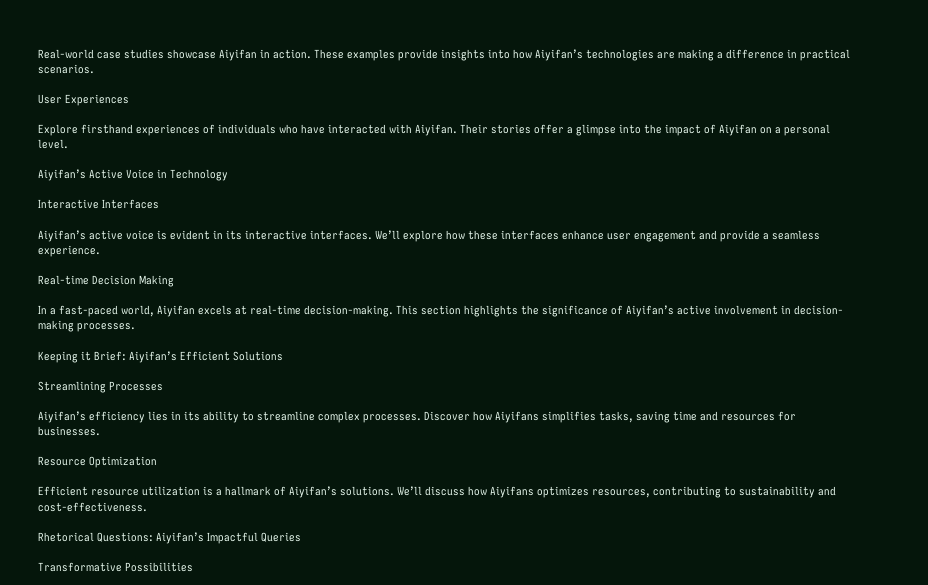Real-world case studies showcase Aiyifan in action. These examples provide insights into how Aiyifan’s technologies are making a difference in practical scenarios.

User Experiences

Explore firsthand experiences of individuals who have interacted with Aiyifan. Their stories offer a glimpse into the impact of Aiyifan on a personal level.

Aiyifan’s Active Voice in Technology

Interactive Interfaces

Aiyifan’s active voice is evident in its interactive interfaces. We’ll explore how these interfaces enhance user engagement and provide a seamless experience.

Real-time Decision Making

In a fast-paced world, Aiyifan excels at real-time decision-making. This section highlights the significance of Aiyifan’s active involvement in decision-making processes.

Keeping it Brief: Aiyifan’s Efficient Solutions

Streamlining Processes

Aiyifan’s efficiency lies in its ability to streamline complex processes. Discover how Aiyifans simplifies tasks, saving time and resources for businesses.

Resource Optimization

Efficient resource utilization is a hallmark of Aiyifan’s solutions. We’ll discuss how Aiyifans optimizes resources, contributing to sustainability and cost-effectiveness.

Rhetorical Questions: Aiyifan’s Impactful Queries

Transformative Possibilities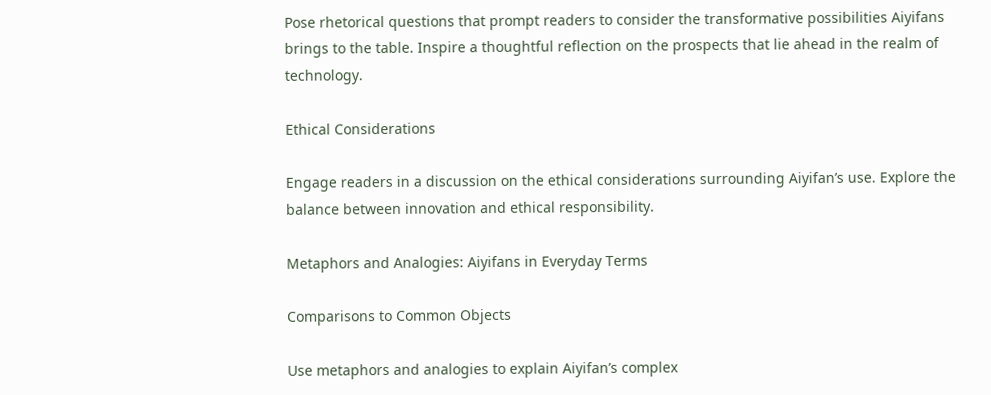Pose rhetorical questions that prompt readers to consider the transformative possibilities Aiyifans brings to the table. Inspire a thoughtful reflection on the prospects that lie ahead in the realm of technology.

Ethical Considerations

Engage readers in a discussion on the ethical considerations surrounding Aiyifan’s use. Explore the balance between innovation and ethical responsibility.

Metaphors and Analogies: Aiyifans in Everyday Terms

Comparisons to Common Objects

Use metaphors and analogies to explain Aiyifan’s complex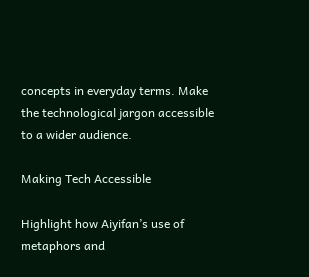concepts in everyday terms. Make the technological jargon accessible to a wider audience.

Making Tech Accessible

Highlight how Aiyifan’s use of metaphors and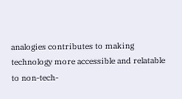analogies contributes to making technology more accessible and relatable to non-tech-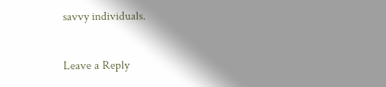savvy individuals.

Leave a Reply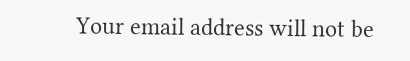Your email address will not be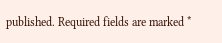published. Required fields are marked *